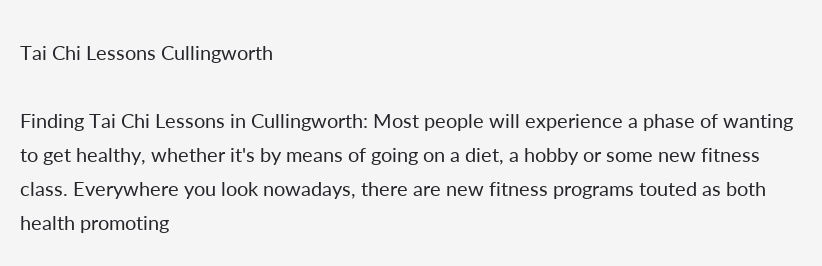Tai Chi Lessons Cullingworth

Finding Tai Chi Lessons in Cullingworth: Most people will experience a phase of wanting to get healthy, whether it's by means of going on a diet, a hobby or some new fitness class. Everywhere you look nowadays, there are new fitness programs touted as both health promoting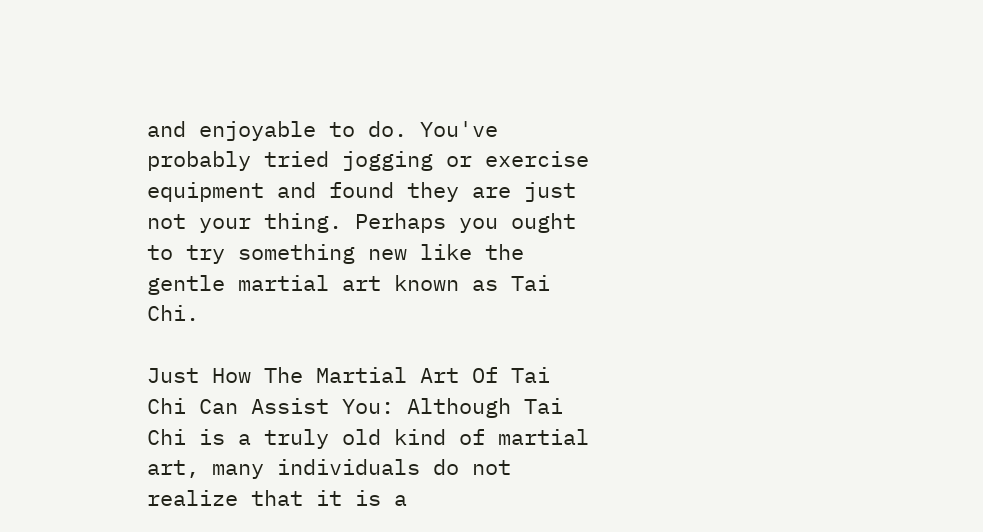and enjoyable to do. You've probably tried jogging or exercise equipment and found they are just not your thing. Perhaps you ought to try something new like the gentle martial art known as Tai Chi.

Just How The Martial Art Of Tai Chi Can Assist You: Although Tai Chi is a truly old kind of martial art, many individuals do not realize that it is a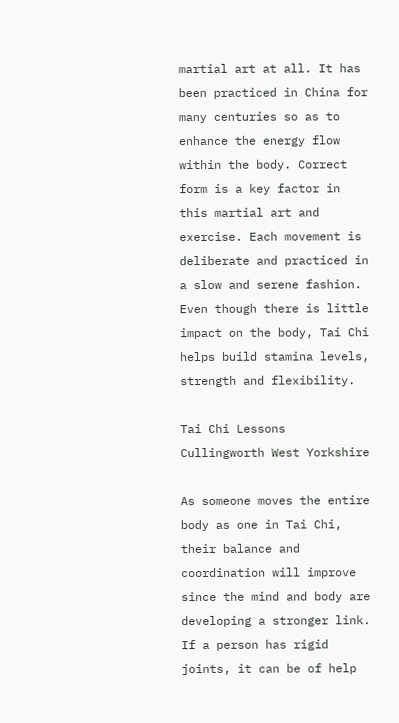martial art at all. It has been practiced in China for many centuries so as to enhance the energy flow within the body. Correct form is a key factor in this martial art and exercise. Each movement is deliberate and practiced in a slow and serene fashion. Even though there is little impact on the body, Tai Chi helps build stamina levels, strength and flexibility.

Tai Chi Lessons Cullingworth West Yorkshire

As someone moves the entire body as one in Tai Chi, their balance and coordination will improve since the mind and body are developing a stronger link. If a person has rigid joints, it can be of help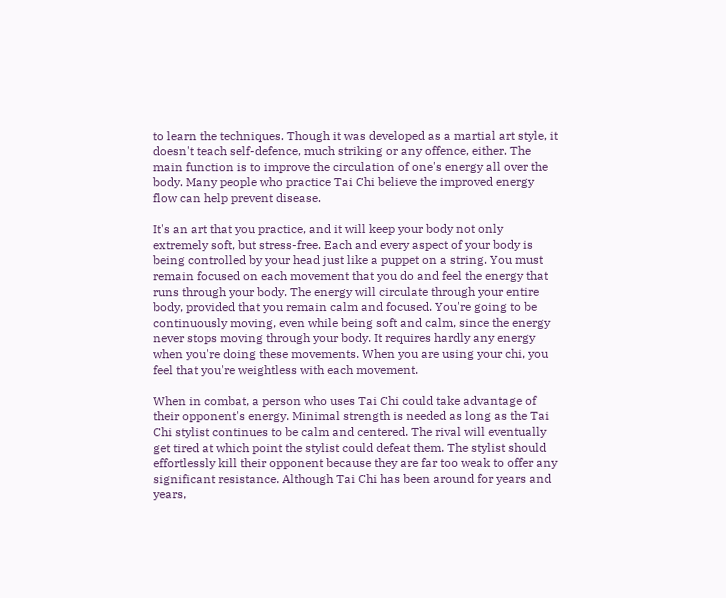to learn the techniques. Though it was developed as a martial art style, it doesn't teach self-defence, much striking or any offence, either. The main function is to improve the circulation of one's energy all over the body. Many people who practice Tai Chi believe the improved energy flow can help prevent disease.

It's an art that you practice, and it will keep your body not only extremely soft, but stress-free. Each and every aspect of your body is being controlled by your head just like a puppet on a string. You must remain focused on each movement that you do and feel the energy that runs through your body. The energy will circulate through your entire body, provided that you remain calm and focused. You're going to be continuously moving, even while being soft and calm, since the energy never stops moving through your body. It requires hardly any energy when you're doing these movements. When you are using your chi, you feel that you're weightless with each movement.

When in combat, a person who uses Tai Chi could take advantage of their opponent's energy. Minimal strength is needed as long as the Tai Chi stylist continues to be calm and centered. The rival will eventually get tired at which point the stylist could defeat them. The stylist should effortlessly kill their opponent because they are far too weak to offer any significant resistance. Although Tai Chi has been around for years and years,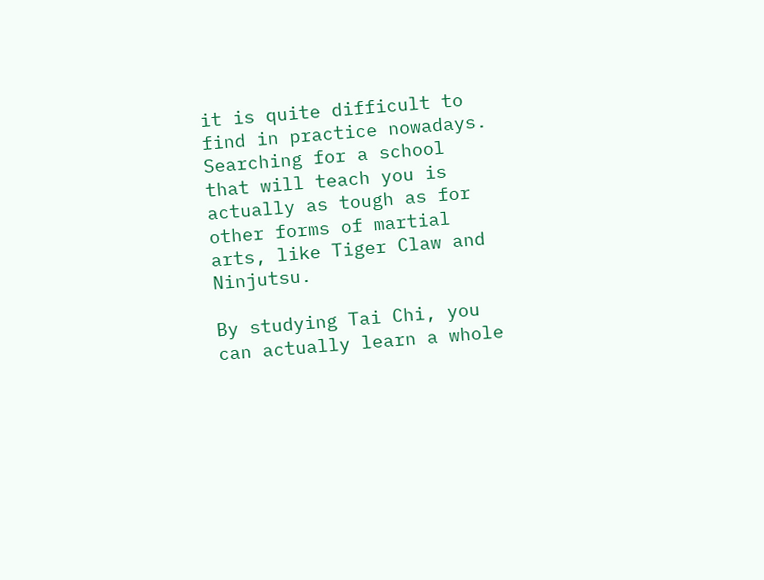it is quite difficult to find in practice nowadays. Searching for a school that will teach you is actually as tough as for other forms of martial arts, like Tiger Claw and Ninjutsu.

By studying Tai Chi, you can actually learn a whole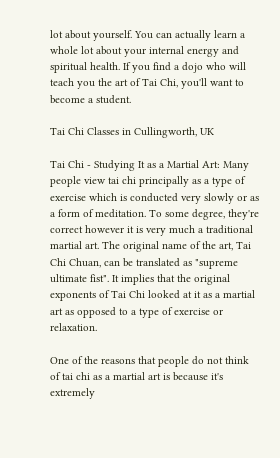lot about yourself. You can actually learn a whole lot about your internal energy and spiritual health. If you find a dojo who will teach you the art of Tai Chi, you'll want to become a student.

Tai Chi Classes in Cullingworth, UK

Tai Chi - Studying It as a Martial Art: Many people view tai chi principally as a type of exercise which is conducted very slowly or as a form of meditation. To some degree, they're correct however it is very much a traditional martial art. The original name of the art, Tai Chi Chuan, can be translated as "supreme ultimate fist". It implies that the original exponents of Tai Chi looked at it as a martial art as opposed to a type of exercise or relaxation.

One of the reasons that people do not think of tai chi as a martial art is because it's extremely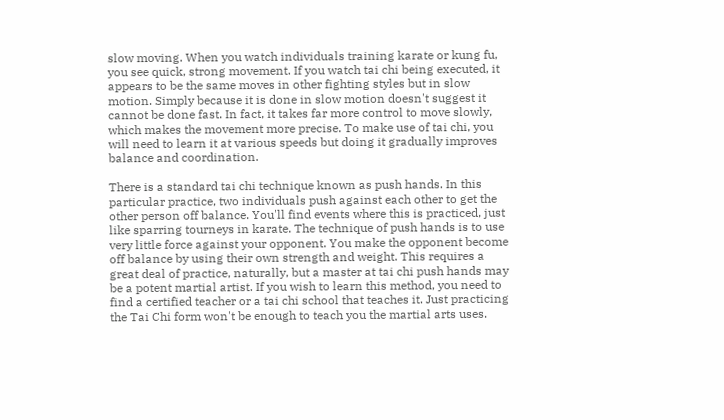slow moving. When you watch individuals training karate or kung fu, you see quick, strong movement. If you watch tai chi being executed, it appears to be the same moves in other fighting styles but in slow motion. Simply because it is done in slow motion doesn't suggest it cannot be done fast. In fact, it takes far more control to move slowly, which makes the movement more precise. To make use of tai chi, you will need to learn it at various speeds but doing it gradually improves balance and coordination.

There is a standard tai chi technique known as push hands. In this particular practice, two individuals push against each other to get the other person off balance. You'll find events where this is practiced, just like sparring tourneys in karate. The technique of push hands is to use very little force against your opponent. You make the opponent become off balance by using their own strength and weight. This requires a great deal of practice, naturally, but a master at tai chi push hands may be a potent martial artist. If you wish to learn this method, you need to find a certified teacher or a tai chi school that teaches it. Just practicing the Tai Chi form won't be enough to teach you the martial arts uses.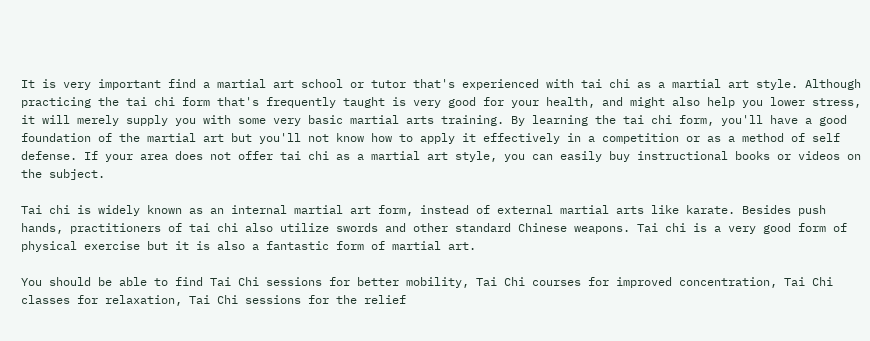It is very important find a martial art school or tutor that's experienced with tai chi as a martial art style. Although practicing the tai chi form that's frequently taught is very good for your health, and might also help you lower stress, it will merely supply you with some very basic martial arts training. By learning the tai chi form, you'll have a good foundation of the martial art but you'll not know how to apply it effectively in a competition or as a method of self defense. If your area does not offer tai chi as a martial art style, you can easily buy instructional books or videos on the subject.

Tai chi is widely known as an internal martial art form, instead of external martial arts like karate. Besides push hands, practitioners of tai chi also utilize swords and other standard Chinese weapons. Tai chi is a very good form of physical exercise but it is also a fantastic form of martial art.

You should be able to find Tai Chi sessions for better mobility, Tai Chi courses for improved concentration, Tai Chi classes for relaxation, Tai Chi sessions for the relief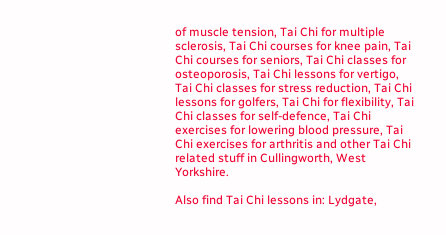of muscle tension, Tai Chi for multiple sclerosis, Tai Chi courses for knee pain, Tai Chi courses for seniors, Tai Chi classes for osteoporosis, Tai Chi lessons for vertigo, Tai Chi classes for stress reduction, Tai Chi lessons for golfers, Tai Chi for flexibility, Tai Chi classes for self-defence, Tai Chi exercises for lowering blood pressure, Tai Chi exercises for arthritis and other Tai Chi related stuff in Cullingworth, West Yorkshire.

Also find Tai Chi lessons in: Lydgate,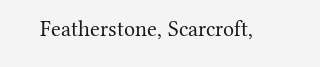Featherstone, Scarcroft,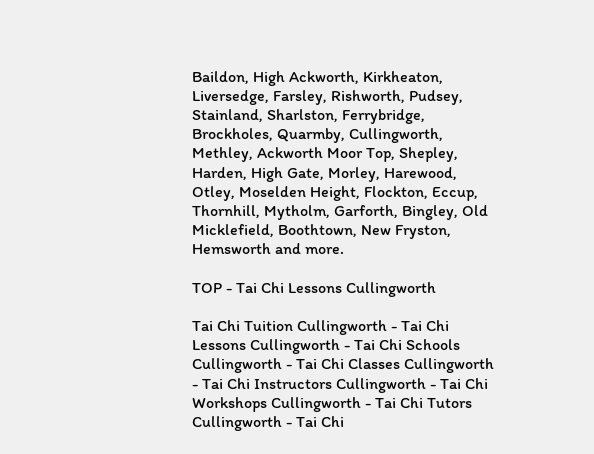Baildon, High Ackworth, Kirkheaton, Liversedge, Farsley, Rishworth, Pudsey, Stainland, Sharlston, Ferrybridge, Brockholes, Quarmby, Cullingworth, Methley, Ackworth Moor Top, Shepley, Harden, High Gate, Morley, Harewood, Otley, Moselden Height, Flockton, Eccup, Thornhill, Mytholm, Garforth, Bingley, Old Micklefield, Boothtown, New Fryston, Hemsworth and more.

TOP - Tai Chi Lessons Cullingworth

Tai Chi Tuition Cullingworth - Tai Chi Lessons Cullingworth - Tai Chi Schools Cullingworth - Tai Chi Classes Cullingworth - Tai Chi Instructors Cullingworth - Tai Chi Workshops Cullingworth - Tai Chi Tutors Cullingworth - Tai Chi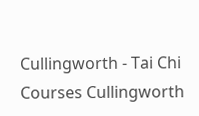Cullingworth - Tai Chi Courses Cullingworth